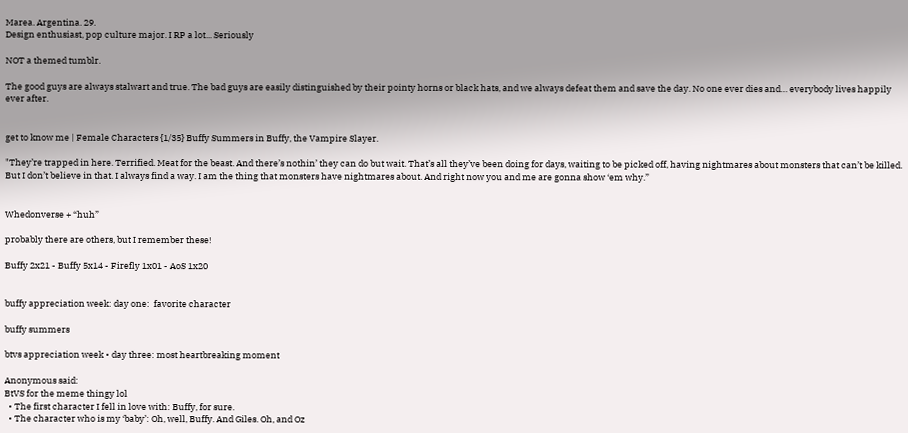Marea. Argentina. 29.
Design enthusiast, pop culture major. I RP a lot... Seriously

NOT a themed tumblr.

The good guys are always stalwart and true. The bad guys are easily distinguished by their pointy horns or black hats, and we always defeat them and save the day. No one ever dies and… everybody lives happily ever after.


get to know me | Female Characters {1/35} Buffy Summers in Buffy, the Vampire Slayer.

"They’re trapped in here. Terrified. Meat for the beast. And there’s nothin’ they can do but wait. That’s all they’ve been doing for days, waiting to be picked off, having nightmares about monsters that can’t be killed. But I don’t believe in that. I always find a way. I am the thing that monsters have nightmares about. And right now you and me are gonna show ‘em why.”


Whedonverse + “huh”

probably there are others, but I remember these!

Buffy 2x21 - Buffy 5x14 - Firefly 1x01 - AoS 1x20


buffy appreciation week: day one:  favorite character

buffy summers

btvs appreciation week • day three: most heartbreaking moment

Anonymous said:
BtVS for the meme thingy lol
  • The first character I fell in love with: Buffy, for sure.
  • The character who is my ‘baby’: Oh, well, Buffy. And Giles. Oh, and Oz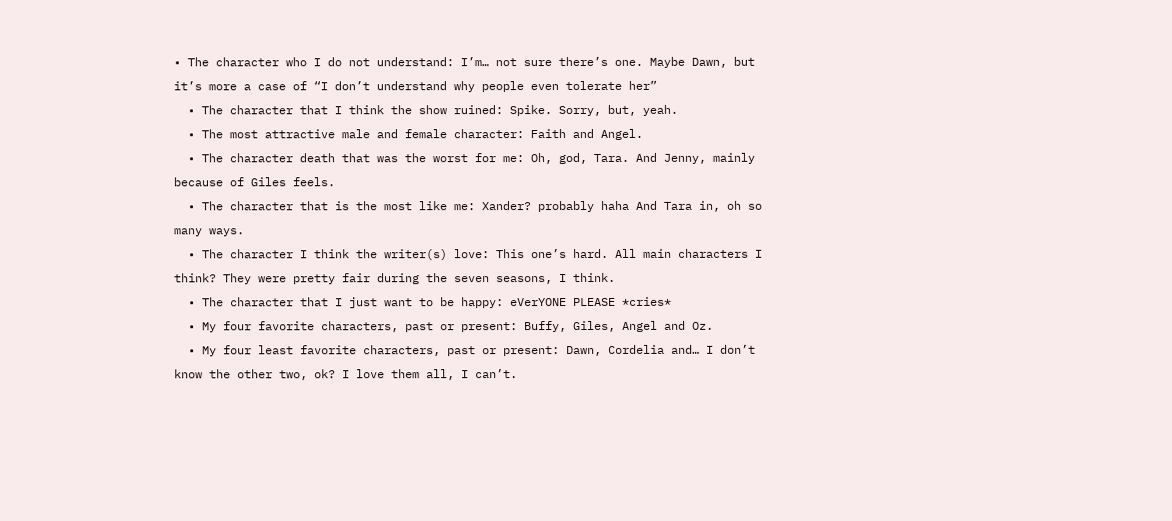• The character who I do not understand: I’m… not sure there’s one. Maybe Dawn, but it’s more a case of “I don’t understand why people even tolerate her”
  • The character that I think the show ruined: Spike. Sorry, but, yeah.
  • The most attractive male and female character: Faith and Angel.
  • The character death that was the worst for me: Oh, god, Tara. And Jenny, mainly because of Giles feels.
  • The character that is the most like me: Xander? probably haha And Tara in, oh so many ways.
  • The character I think the writer(s) love: This one’s hard. All main characters I think? They were pretty fair during the seven seasons, I think.
  • The character that I just want to be happy: eVerYONE PLEASE *cries*
  • My four favorite characters, past or present: Buffy, Giles, Angel and Oz.
  • My four least favorite characters, past or present: Dawn, Cordelia and… I don’t know the other two, ok? I love them all, I can’t.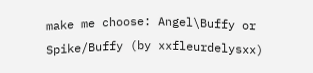make me choose: Angel\Buffy or Spike/Buffy (by xxfleurdelysxx)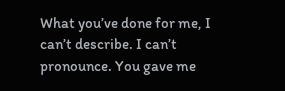What you’ve done for me, I can’t describe. I can’t pronounce. You gave me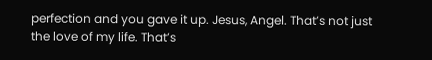perfection and you gave it up. Jesus, Angel. That’s not just the love of my life. That’s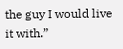the guy I would live it with.”